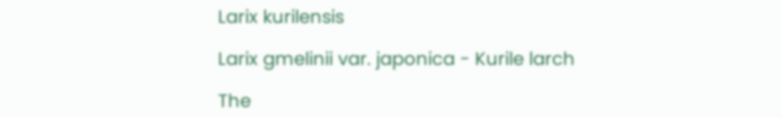Larix kurilensis

Larix gmelinii var. japonica - Kurile larch

The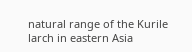natural range of the Kurile larch in eastern Asia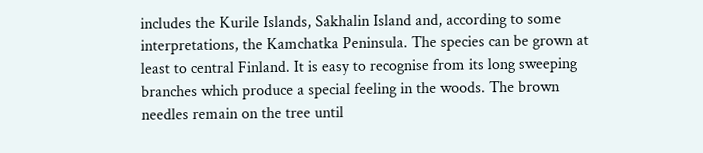includes the Kurile Islands, Sakhalin Island and, according to some interpretations, the Kamchatka Peninsula. The species can be grown at least to central Finland. It is easy to recognise from its long sweeping branches which produce a special feeling in the woods. The brown needles remain on the tree until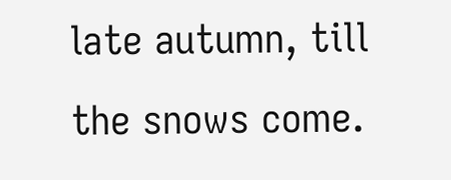late autumn, till the snows come.